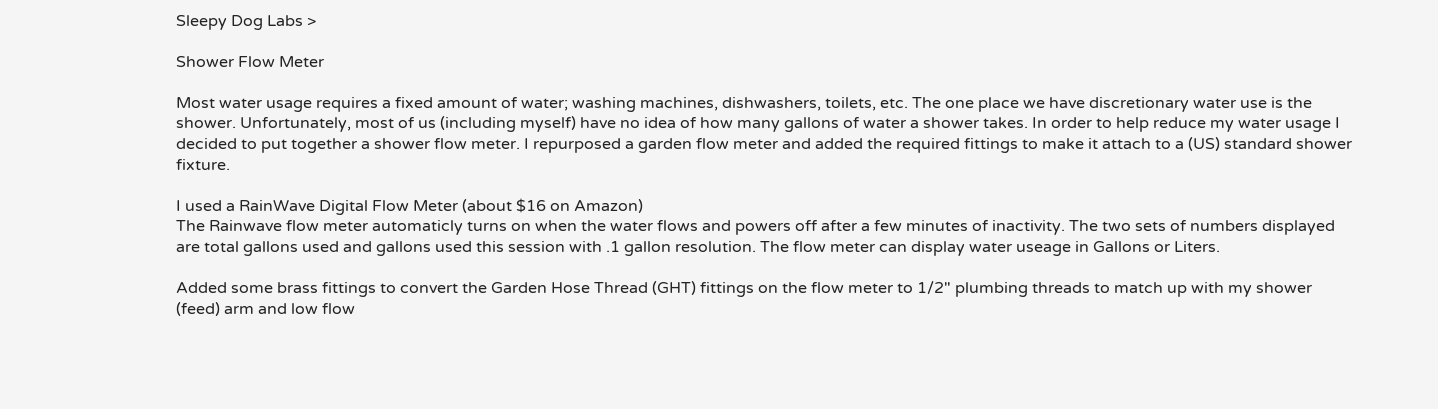Sleepy Dog Labs >

Shower Flow Meter

Most water usage requires a fixed amount of water; washing machines, dishwashers, toilets, etc. The one place we have discretionary water use is the shower. Unfortunately, most of us (including myself) have no idea of how many gallons of water a shower takes. In order to help reduce my water usage I decided to put together a shower flow meter. I repurposed a garden flow meter and added the required fittings to make it attach to a (US) standard shower fixture.

I used a RainWave Digital Flow Meter (about $16 on Amazon)
The Rainwave flow meter automaticly turns on when the water flows and powers off after a few minutes of inactivity. The two sets of numbers displayed are total gallons used and gallons used this session with .1 gallon resolution. The flow meter can display water useage in Gallons or Liters.

Added some brass fittings to convert the Garden Hose Thread (GHT) fittings on the flow meter to 1/2" plumbing threads to match up with my shower (feed) arm and low flow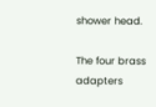shower head.

The four brass adapters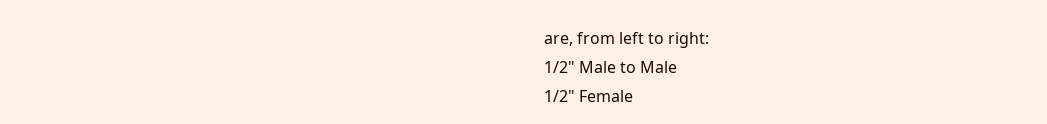are, from left to right:
1/2" Male to Male
1/2" Female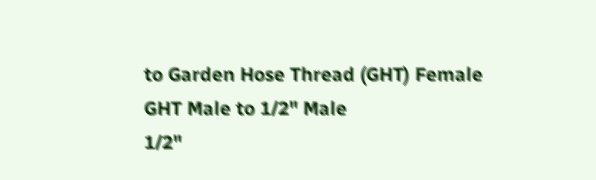to Garden Hose Thread (GHT) Female
GHT Male to 1/2" Male
1/2"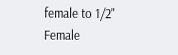female to 1/2" Female